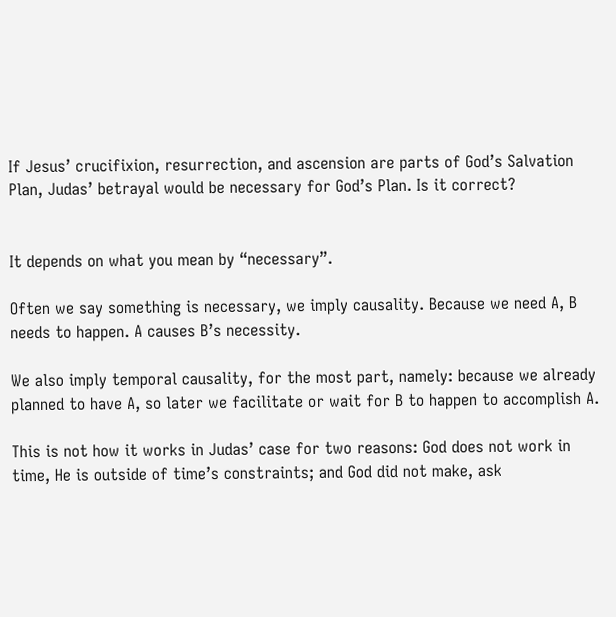If Jesus’ crucifixion, resurrection, and ascension are parts of God’s Salvation Plan, Judas’ betrayal would be necessary for God’s Plan. Is it correct?


It depends on what you mean by “necessary”.

Often we say something is necessary, we imply causality. Because we need A, B needs to happen. A causes B’s necessity.

We also imply temporal causality, for the most part, namely: because we already planned to have A, so later we facilitate or wait for B to happen to accomplish A.

This is not how it works in Judas’ case for two reasons: God does not work in time, He is outside of time’s constraints; and God did not make, ask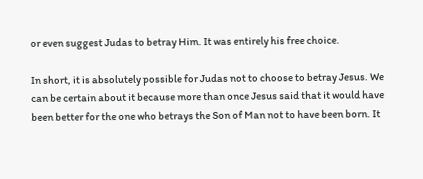or even suggest Judas to betray Him. It was entirely his free choice.

In short, it is absolutely possible for Judas not to choose to betray Jesus. We can be certain about it because more than once Jesus said that it would have been better for the one who betrays the Son of Man not to have been born. It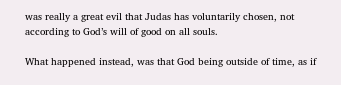was really a great evil that Judas has voluntarily chosen, not according to God’s will of good on all souls.

What happened instead, was that God being outside of time, as if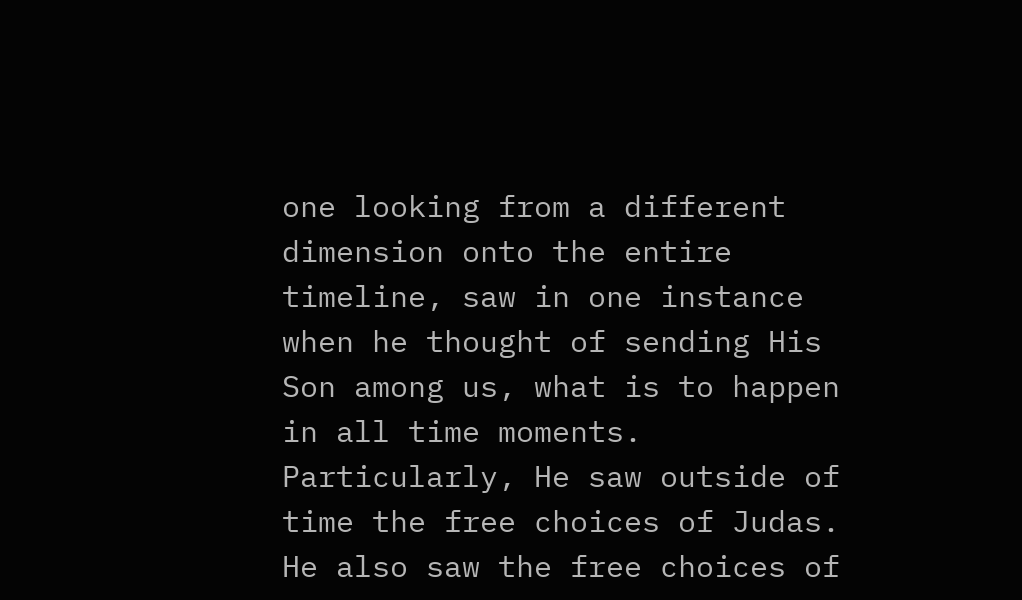one looking from a different dimension onto the entire timeline, saw in one instance when he thought of sending His Son among us, what is to happen in all time moments. Particularly, He saw outside of time the free choices of Judas. He also saw the free choices of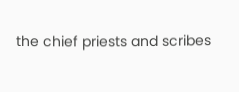the chief priests and scribes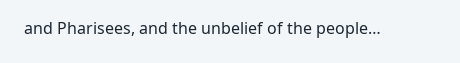and Pharisees, and the unbelief of the people…